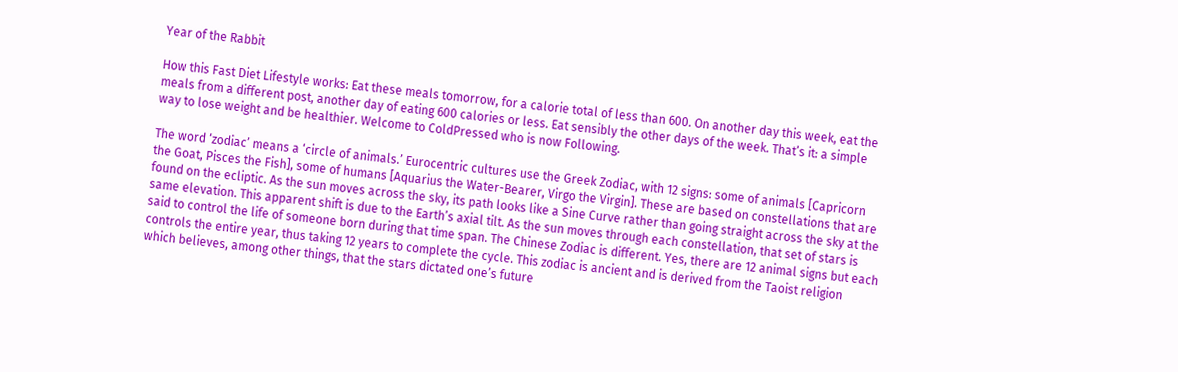Year of the Rabbit

How this Fast Diet Lifestyle works: Eat these meals tomorrow, for a calorie total of less than 600. On another day this week, eat the meals from a different post, another day of eating 600 calories or less. Eat sensibly the other days of the week. That’s it: a simple way to lose weight and be healthier. Welcome to ColdPressed who is now Following.

The word ‘zodiac’ means a ‘circle of animals.’ Eurocentric cultures use the Greek Zodiac, with 12 signs: some of animals [Capricorn the Goat, Pisces the Fish], some of humans [Aquarius the Water-Bearer, Virgo the Virgin]. These are based on constellations that are found on the ecliptic. As the sun moves across the sky, its path looks like a Sine Curve rather than going straight across the sky at the same elevation. This apparent shift is due to the Earth’s axial tilt. As the sun moves through each constellation, that set of stars is said to control the life of someone born during that time span. The Chinese Zodiac is different. Yes, there are 12 animal signs but each controls the entire year, thus taking 12 years to complete the cycle. This zodiac is ancient and is derived from the Taoist religion which believes, among other things, that the stars dictated one’s future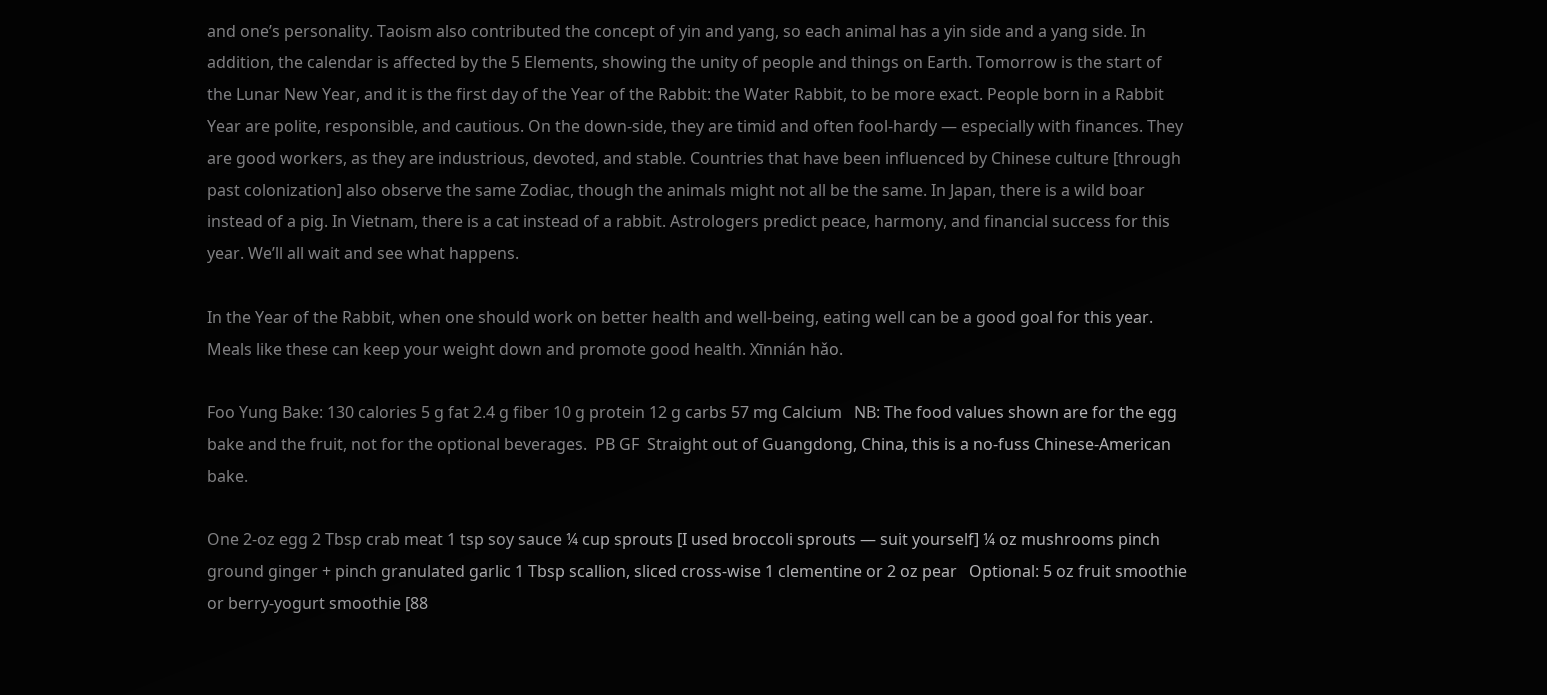and one’s personality. Taoism also contributed the concept of yin and yang, so each animal has a yin side and a yang side. In addition, the calendar is affected by the 5 Elements, showing the unity of people and things on Earth. Tomorrow is the start of the Lunar New Year, and it is the first day of the Year of the Rabbit: the Water Rabbit, to be more exact. People born in a Rabbit Year are polite, responsible, and cautious. On the down-side, they are timid and often fool-hardy — especially with finances. They are good workers, as they are industrious, devoted, and stable. Countries that have been influenced by Chinese culture [through past colonization] also observe the same Zodiac, though the animals might not all be the same. In Japan, there is a wild boar instead of a pig. In Vietnam, there is a cat instead of a rabbit. Astrologers predict peace, harmony, and financial success for this year. We’ll all wait and see what happens.

In the Year of the Rabbit, when one should work on better health and well-being, eating well can be a good goal for this year. Meals like these can keep your weight down and promote good health. Xīnnián hǎo.

Foo Yung Bake: 130 calories 5 g fat 2.4 g fiber 10 g protein 12 g carbs 57 mg Calcium   NB: The food values shown are for the egg bake and the fruit, not for the optional beverages.  PB GF  Straight out of Guangdong, China, this is a no-fuss Chinese-American bake.

One 2-oz egg 2 Tbsp crab meat 1 tsp soy sauce ¼ cup sprouts [I used broccoli sprouts — suit yourself] ¼ oz mushrooms pinch ground ginger + pinch granulated garlic 1 Tbsp scallion, sliced cross-wise 1 clementine or 2 oz pear   Optional: 5 oz fruit smoothie or berry-yogurt smoothie [88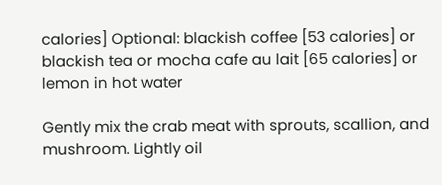calories] Optional: blackish coffee [53 calories] or blackish tea or mocha cafe au lait [65 calories] or lemon in hot water

Gently mix the crab meat with sprouts, scallion, and mushroom. Lightly oil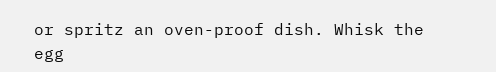or spritz an oven-proof dish. Whisk the egg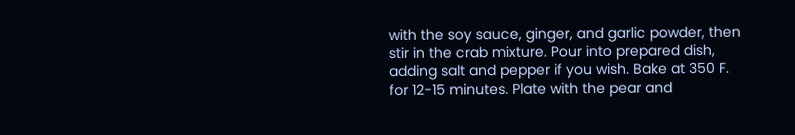with the soy sauce, ginger, and garlic powder, then stir in the crab mixture. Pour into prepared dish, adding salt and pepper if you wish. Bake at 350 F. for 12-15 minutes. Plate with the pear and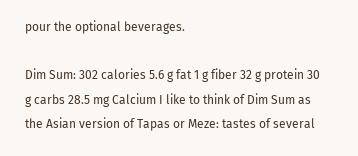pour the optional beverages.

Dim Sum: 302 calories 5.6 g fat 1 g fiber 32 g protein 30 g carbs 28.5 mg Calcium I like to think of Dim Sum as the Asian version of Tapas or Meze: tastes of several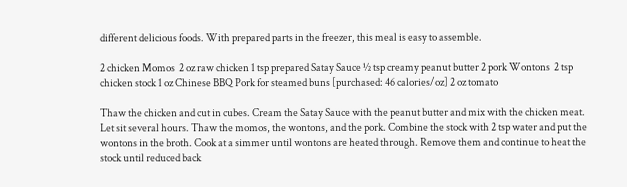different delicious foods. With prepared parts in the freezer, this meal is easy to assemble.

2 chicken Momos  2 oz raw chicken 1 tsp prepared Satay Sauce ½ tsp creamy peanut butter 2 pork Wontons  2 tsp chicken stock 1 oz Chinese BBQ Pork for steamed buns [purchased: 46 calories/oz] 2 oz tomato

Thaw the chicken and cut in cubes. Cream the Satay Sauce with the peanut butter and mix with the chicken meat. Let sit several hours. Thaw the momos, the wontons, and the pork. Combine the stock with 2 tsp water and put the wontons in the broth. Cook at a simmer until wontons are heated through. Remove them and continue to heat the stock until reduced back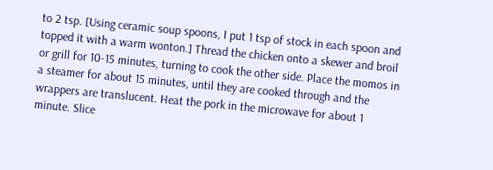to 2 tsp. [Using ceramic soup spoons, I put 1 tsp of stock in each spoon and topped it with a warm wonton.] Thread the chicken onto a skewer and broil or grill for 10-15 minutes, turning to cook the other side. Place the momos in a steamer for about 15 minutes, until they are cooked through and the wrappers are translucent. Heat the pork in the microwave for about 1 minute. Slice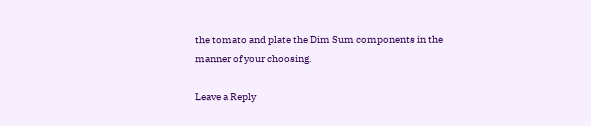the tomato and plate the Dim Sum components in the manner of your choosing.

Leave a Reply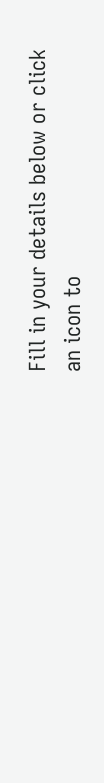Fill in your details below or click an icon to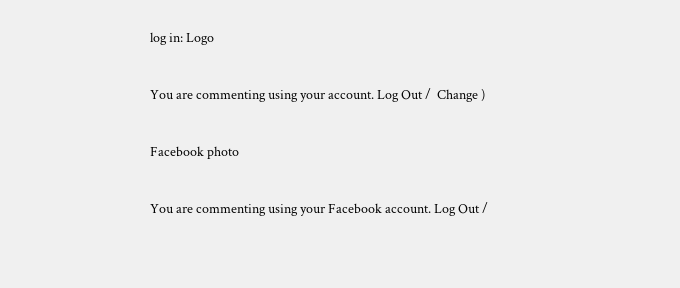log in: Logo

You are commenting using your account. Log Out /  Change )

Facebook photo

You are commenting using your Facebook account. Log Out /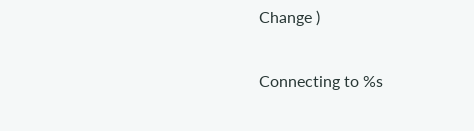Change )

Connecting to %s